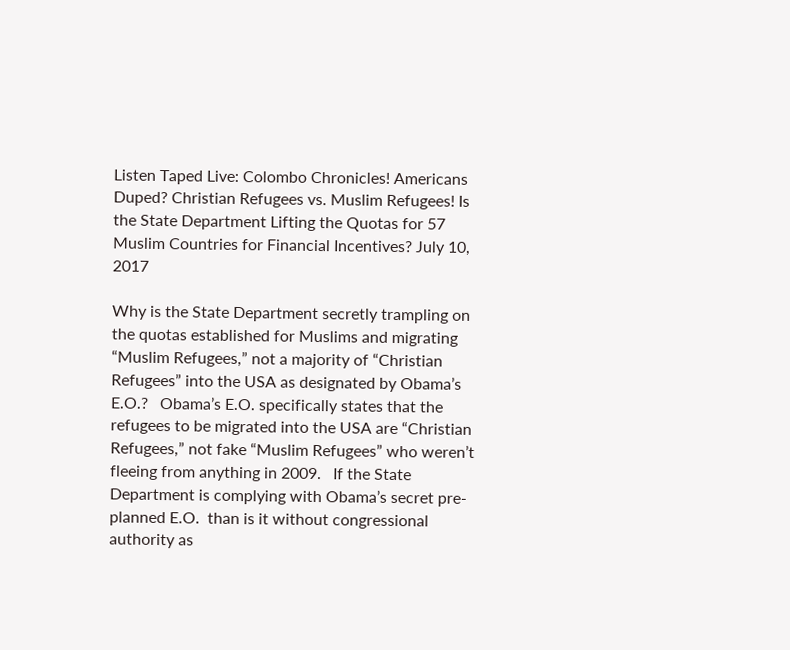Listen Taped Live: Colombo Chronicles! Americans Duped? Christian Refugees vs. Muslim Refugees! Is the State Department Lifting the Quotas for 57 Muslim Countries for Financial Incentives? July 10, 2017

Why is the State Department secretly trampling on the quotas established for Muslims and migrating “Muslim Refugees,” not a majority of “Christian Refugees” into the USA as designated by Obama’s E.O.?   Obama’s E.O. specifically states that the refugees to be migrated into the USA are “Christian Refugees,” not fake “Muslim Refugees” who weren’t fleeing from anything in 2009.   If the State Department is complying with Obama’s secret pre-planned E.O.  than is it without congressional authority as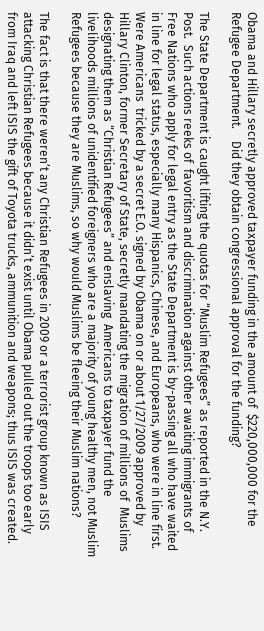Obama and Hillary secretly approved taxpayer funding in the amount of  $220,000,000 for the Refugee Department.    Did they obtain congressional approval for the funding?

The State Department is caught lifting the quotas for “Muslim Refugees” as reported in the N.Y. Post.  Such actions reeks of  favoritism and discrimination against other awaiting immigrants of Free Nations who apply for legal entry as the State Department is by-passing all who have waited in line for legal status, especially many Hispanics, Chinese, and Europeans, who were in line first.  Were Americans  tricked by a secret E.O. signed by Obama on or about 1/27/2009 approved by Hillary Clinton, former Secretary of State, secretly mandating the migration of millions of  Muslims designating them as “Christian Refugees” and enslaving  Americans to taxpayer fund the livelihoods millions of unidentified foreigners who are a majority of young healthy men, not Muslim Refugees because they are Muslims, so why would Muslims be fleeing their Muslim nations?

The fact is that there weren’t any Christian Refugees in 2009 or a terrorist group known as ISIS attacking Christian Refugees because it didn’t exist until Obama pulled out the troops too early from Iraq and left ISIS the gift of Toyota trucks, ammunition and weapons; thus ISIS was created.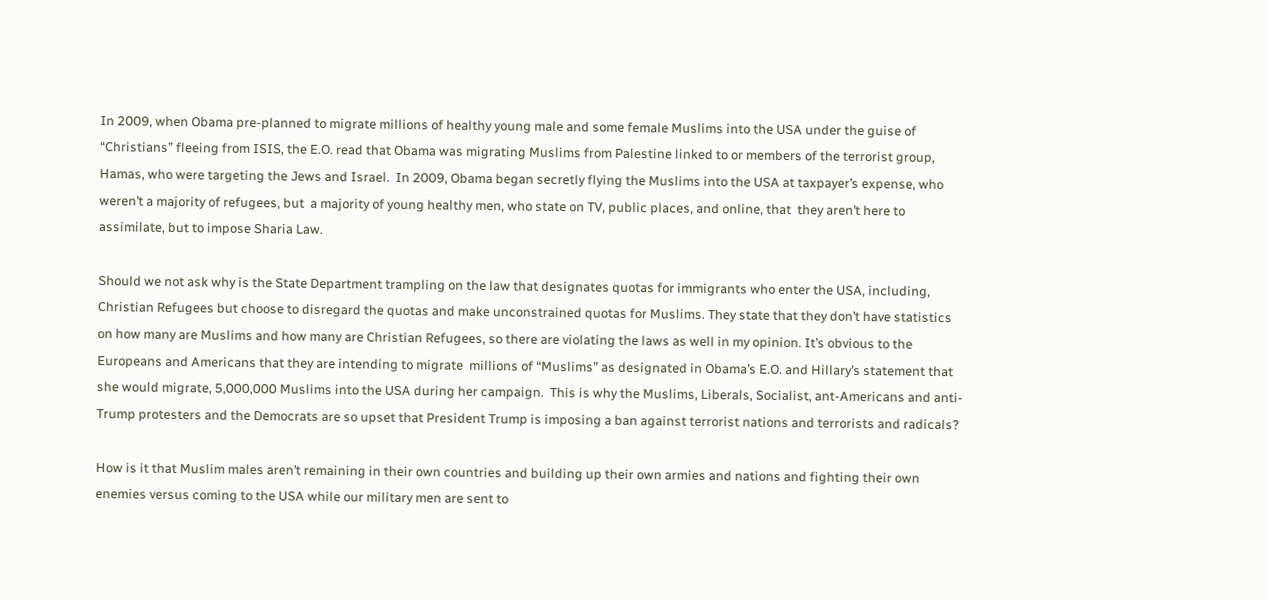In 2009, when Obama pre-planned to migrate millions of healthy young male and some female Muslims into the USA under the guise of “Christians” fleeing from ISIS, the E.O. read that Obama was migrating Muslims from Palestine linked to or members of the terrorist group, Hamas, who were targeting the Jews and Israel.  In 2009, Obama began secretly flying the Muslims into the USA at taxpayer’s expense, who weren’t a majority of refugees, but  a majority of young healthy men, who state on TV, public places, and online, that  they aren’t here to assimilate, but to impose Sharia Law.

Should we not ask why is the State Department trampling on the law that designates quotas for immigrants who enter the USA, including, Christian Refugees but choose to disregard the quotas and make unconstrained quotas for Muslims. They state that they don’t have statistics on how many are Muslims and how many are Christian Refugees, so there are violating the laws as well in my opinion. It’s obvious to the Europeans and Americans that they are intending to migrate  millions of “Muslims” as designated in Obama’s E.O. and Hillary’s statement that she would migrate, 5,000,000 Muslims into the USA during her campaign.  This is why the Muslims, Liberals, Socialist, ant-Americans and anti-Trump protesters and the Democrats are so upset that President Trump is imposing a ban against terrorist nations and terrorists and radicals?

How is it that Muslim males aren’t remaining in their own countries and building up their own armies and nations and fighting their own enemies versus coming to the USA while our military men are sent to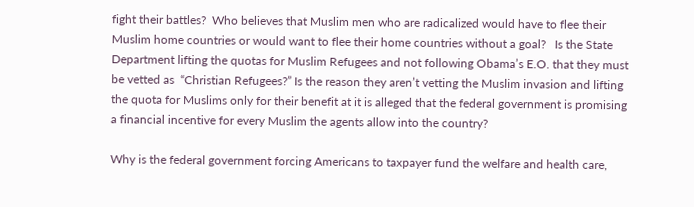fight their battles?  Who believes that Muslim men who are radicalized would have to flee their Muslim home countries or would want to flee their home countries without a goal?   Is the State Department lifting the quotas for Muslim Refugees and not following Obama’s E.O. that they must be vetted as  “Christian Refugees?” Is the reason they aren’t vetting the Muslim invasion and lifting the quota for Muslims only for their benefit at it is alleged that the federal government is promising a financial incentive for every Muslim the agents allow into the country?

Why is the federal government forcing Americans to taxpayer fund the welfare and health care,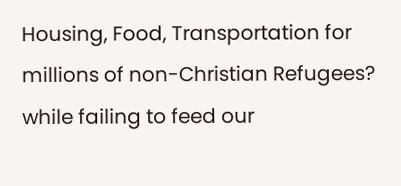Housing, Food, Transportation for millions of non-Christian Refugees? while failing to feed our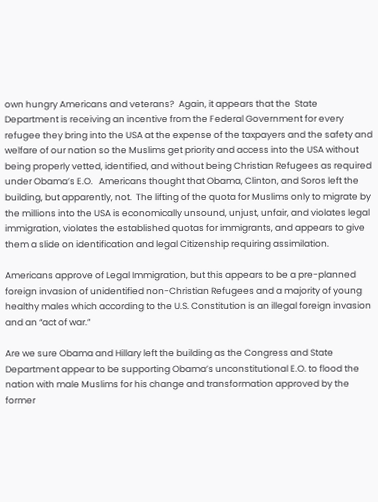own hungry Americans and veterans?  Again, it appears that the  State Department is receiving an incentive from the Federal Government for every refugee they bring into the USA at the expense of the taxpayers and the safety and welfare of our nation so the Muslims get priority and access into the USA without being properly vetted, identified, and without being Christian Refugees as required under Obama’s E.O.   Americans thought that Obama, Clinton, and Soros left the building, but apparently, not.  The lifting of the quota for Muslims only to migrate by the millions into the USA is economically unsound, unjust, unfair, and violates legal immigration, violates the established quotas for immigrants, and appears to give them a slide on identification and legal Citizenship requiring assimilation.

Americans approve of Legal Immigration, but this appears to be a pre-planned foreign invasion of unidentified non-Christian Refugees and a majority of young healthy males which according to the U.S. Constitution is an illegal foreign invasion and an “act of war.”

Are we sure Obama and Hillary left the building as the Congress and State Department appear to be supporting Obama’s unconstitutional E.O. to flood the nation with male Muslims for his change and transformation approved by the former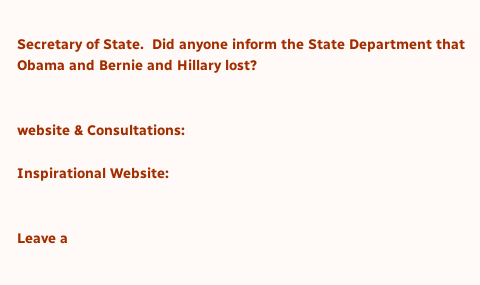Secretary of State.  Did anyone inform the State Department that Obama and Bernie and Hillary lost?


website & Consultations:

Inspirational Website:


Leave a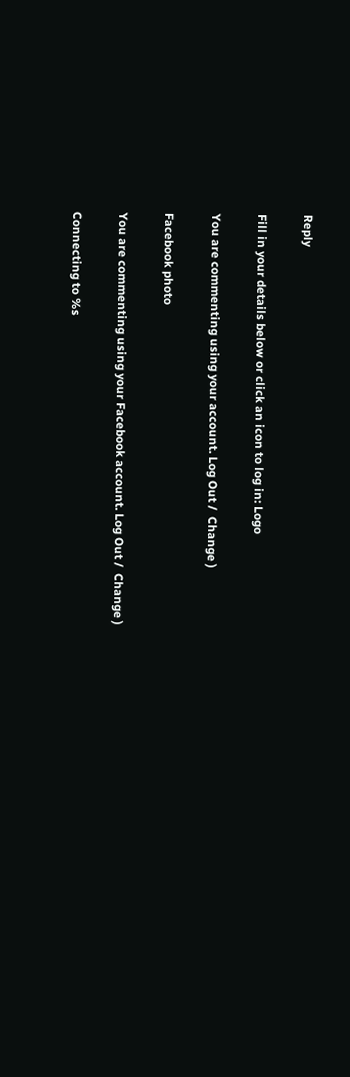Reply

Fill in your details below or click an icon to log in: Logo

You are commenting using your account. Log Out /  Change )

Facebook photo

You are commenting using your Facebook account. Log Out /  Change )

Connecting to %s